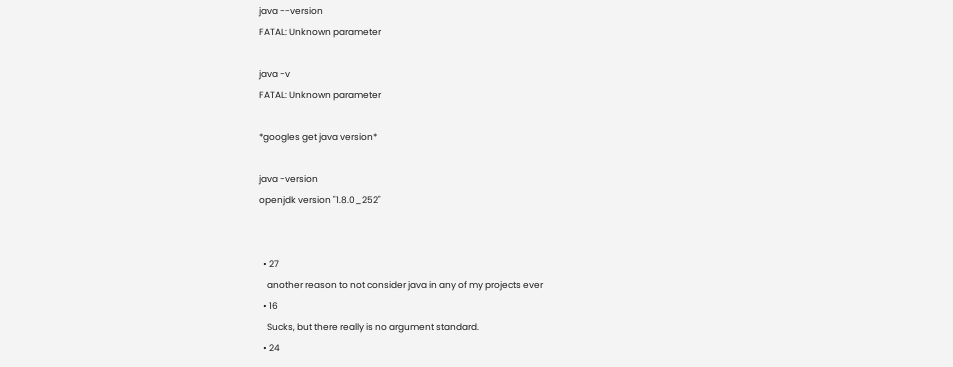java --version
FATAL: Unknown parameter

java -v
FATAL: Unknown parameter

*googles get java version*

java -version
openjdk version "1.8.0_252"


  • 27
    another reason to not consider java in any of my projects ever
  • 16
    Sucks, but there really is no argument standard.
  • 24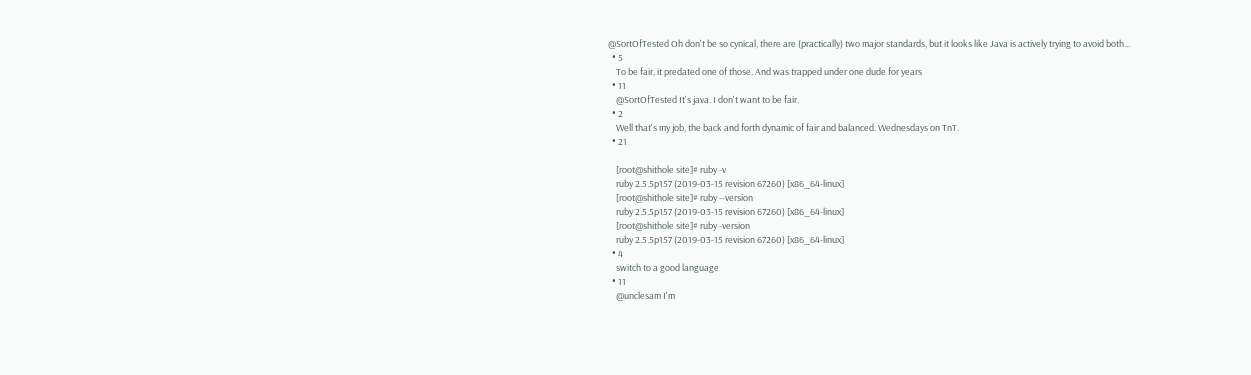@SortOfTested Oh don't be so cynical, there are (practically) two major standards, but it looks like Java is actively trying to avoid both...
  • 5
    To be fair, it predated one of those. And was trapped under one dude for years
  • 11
    @SortOfTested It's java. I don't want to be fair.
  • 2
    Well that's my job, the back and forth dynamic of fair and balanced. Wednesdays on TnT.
  • 21

    [root@shithole site]# ruby -v
    ruby 2.5.5p157 (2019-03-15 revision 67260) [x86_64-linux]
    [root@shithole site]# ruby --version
    ruby 2.5.5p157 (2019-03-15 revision 67260) [x86_64-linux]
    [root@shithole site]# ruby -version
    ruby 2.5.5p157 (2019-03-15 revision 67260) [x86_64-linux]
  • 4
    switch to a good language
  • 11
    @unclesam I'm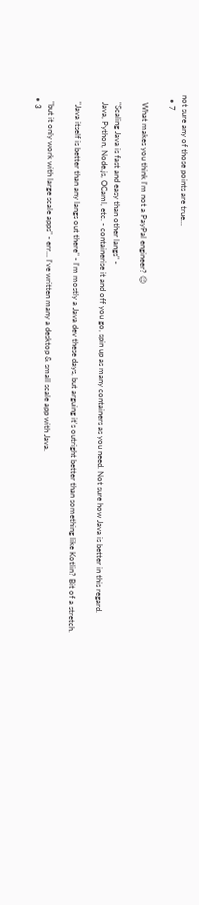not sure any of those points are true...
  • 7

    What makes you think I'm not a PayPal engineer? 😉

    "Scaling Java is fast and easy than other langs" -
    Java, Python, Node.js, OCaml, etc. - containerise it and off you go, spin up as many containers as you need. Not sure how Java is better in this regard.

    "Java itself is better than any langs out there" - I'm mostly a Java dev these days, but arguing it's outright better than something like Kotlin? Bit of a stretch.

    "but it only work with large scale apps" - err... I've written many a desktop & small scale app with Java.
  • 3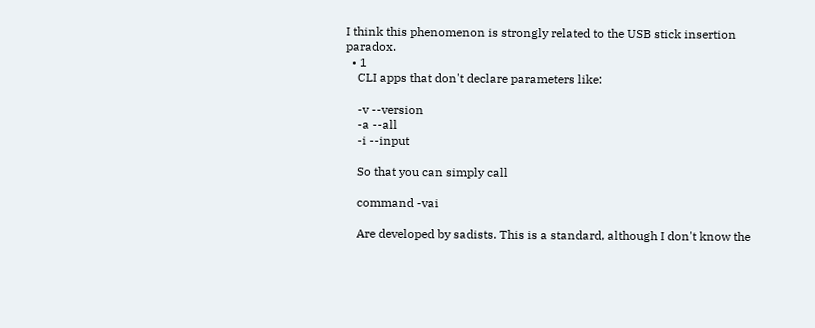I think this phenomenon is strongly related to the USB stick insertion paradox.
  • 1
    CLI apps that don't declare parameters like:

    -v --version
    -a --all
    -i --input

    So that you can simply call

    command -vai

    Are developed by sadists. This is a standard, although I don't know the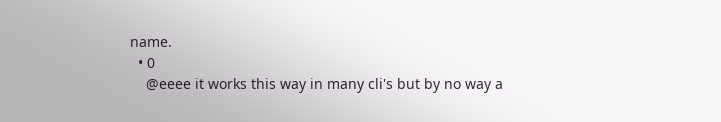name.
  • 0
    @eeee it works this way in many cli's but by no way a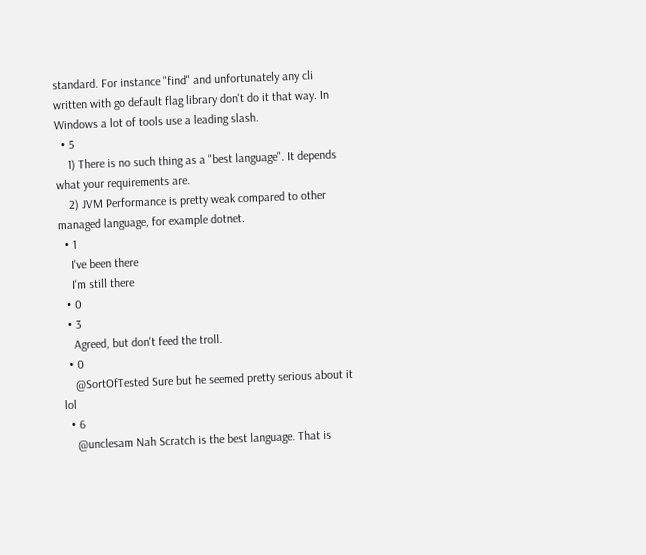standard. For instance "find" and unfortunately any cli written with go default flag library don't do it that way. In Windows a lot of tools use a leading slash.
  • 5
    1) There is no such thing as a "best language". It depends what your requirements are.
    2) JVM Performance is pretty weak compared to other managed language, for example dotnet.
  • 1
    I've been there
    I'm still there
  • 0
  • 3
    Agreed, but don't feed the troll.
  • 0
    @SortOfTested Sure but he seemed pretty serious about it lol
  • 6
    @unclesam Nah Scratch is the best language. That is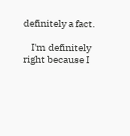definitely a fact.

    I'm definitely right because I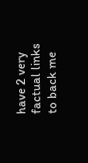have 2 very factual links to back me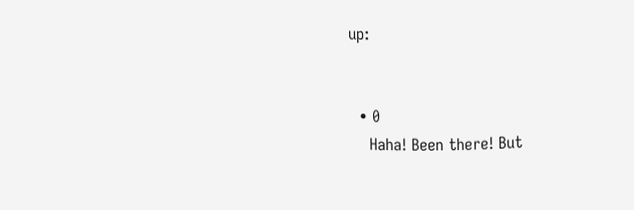up:


  • 0
    Haha! Been there! But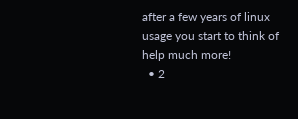after a few years of linux usage you start to think of help much more!
  • 2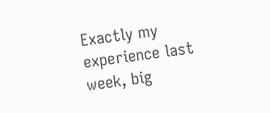Exactly my experience last week, big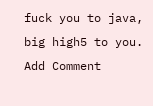fuck you to java, big high5 to you.
Add Comment